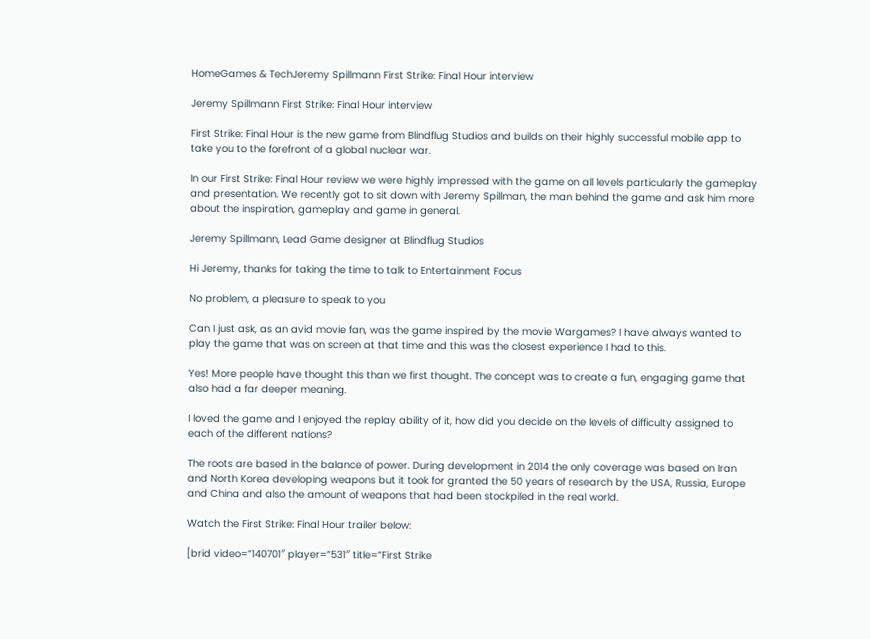HomeGames & TechJeremy Spillmann First Strike: Final Hour interview

Jeremy Spillmann First Strike: Final Hour interview

First Strike: Final Hour is the new game from Blindflug Studios and builds on their highly successful mobile app to take you to the forefront of a global nuclear war.

In our First Strike: Final Hour review we were highly impressed with the game on all levels particularly the gameplay and presentation. We recently got to sit down with Jeremy Spillman, the man behind the game and ask him more about the inspiration, gameplay and game in general.

Jeremy Spillmann, Lead Game designer at Blindflug Studios

Hi Jeremy, thanks for taking the time to talk to Entertainment Focus

No problem, a pleasure to speak to you

Can I just ask, as an avid movie fan, was the game inspired by the movie Wargames? I have always wanted to play the game that was on screen at that time and this was the closest experience I had to this.

Yes! More people have thought this than we first thought. The concept was to create a fun, engaging game that also had a far deeper meaning.

I loved the game and I enjoyed the replay ability of it, how did you decide on the levels of difficulty assigned to each of the different nations?

The roots are based in the balance of power. During development in 2014 the only coverage was based on Iran and North Korea developing weapons but it took for granted the 50 years of research by the USA, Russia, Europe and China and also the amount of weapons that had been stockpiled in the real world.

Watch the First Strike: Final Hour trailer below:

[brid video=”140701″ player=”531″ title=”First Strike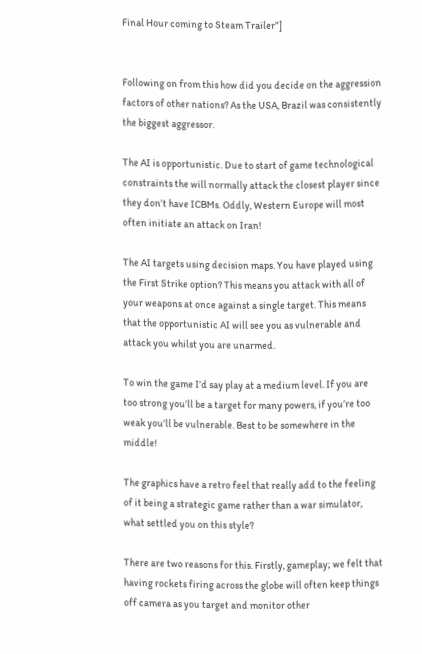Final Hour coming to Steam Trailer”]


Following on from this how did you decide on the aggression factors of other nations? As the USA, Brazil was consistently the biggest aggressor.

The AI is opportunistic. Due to start of game technological constraints the will normally attack the closest player since they don’t have ICBMs. Oddly, Western Europe will most often initiate an attack on Iran!

The AI targets using decision maps. You have played using the First Strike option? This means you attack with all of your weapons at once against a single target. This means that the opportunistic AI will see you as vulnerable and attack you whilst you are unarmed.

To win the game I’d say play at a medium level. If you are too strong you’ll be a target for many powers, if you’re too weak you’ll be vulnerable. Best to be somewhere in the middle!

The graphics have a retro feel that really add to the feeling of it being a strategic game rather than a war simulator, what settled you on this style?

There are two reasons for this. Firstly, gameplay; we felt that having rockets firing across the globe will often keep things off camera as you target and monitor other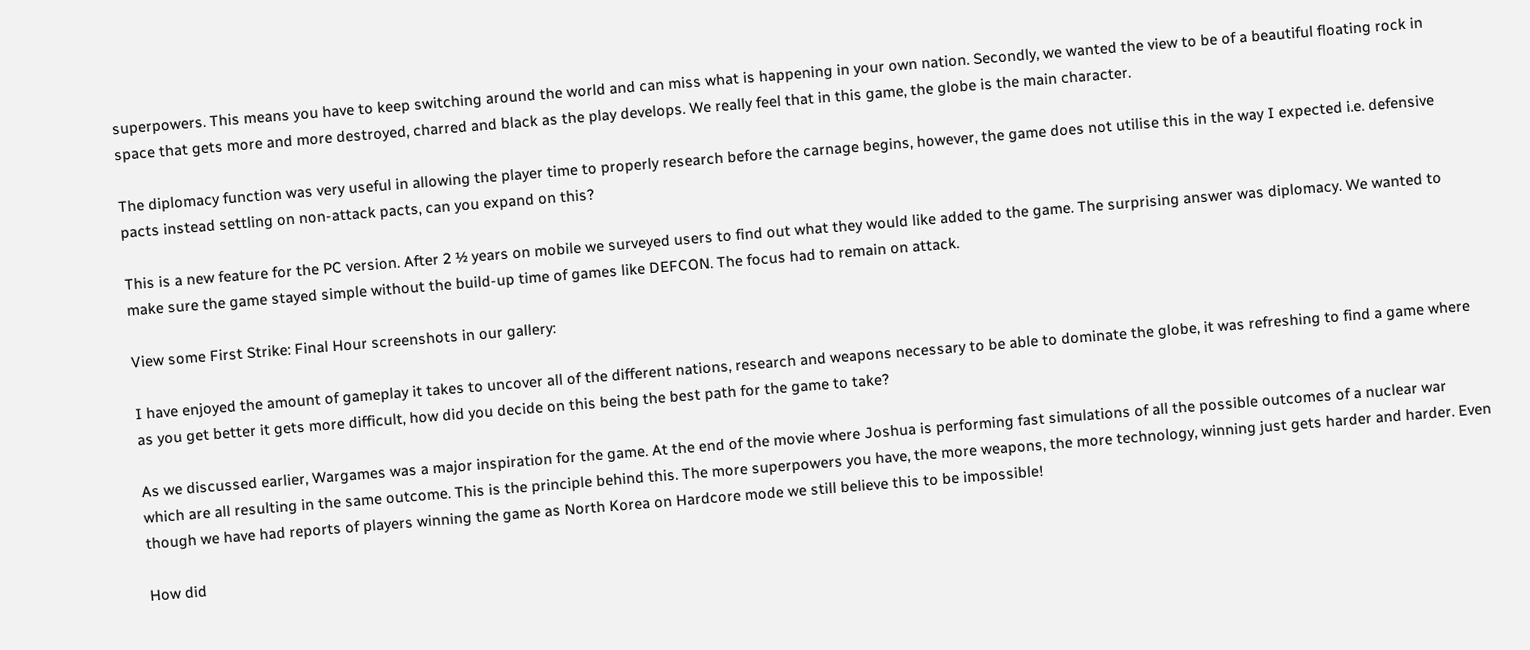superpowers. This means you have to keep switching around the world and can miss what is happening in your own nation. Secondly, we wanted the view to be of a beautiful floating rock in space that gets more and more destroyed, charred and black as the play develops. We really feel that in this game, the globe is the main character.

The diplomacy function was very useful in allowing the player time to properly research before the carnage begins, however, the game does not utilise this in the way I expected i.e. defensive pacts instead settling on non-attack pacts, can you expand on this?

This is a new feature for the PC version. After 2 ½ years on mobile we surveyed users to find out what they would like added to the game. The surprising answer was diplomacy. We wanted to make sure the game stayed simple without the build-up time of games like DEFCON. The focus had to remain on attack.

View some First Strike: Final Hour screenshots in our gallery:

I have enjoyed the amount of gameplay it takes to uncover all of the different nations, research and weapons necessary to be able to dominate the globe, it was refreshing to find a game where as you get better it gets more difficult, how did you decide on this being the best path for the game to take?

As we discussed earlier, Wargames was a major inspiration for the game. At the end of the movie where Joshua is performing fast simulations of all the possible outcomes of a nuclear war which are all resulting in the same outcome. This is the principle behind this. The more superpowers you have, the more weapons, the more technology, winning just gets harder and harder. Even though we have had reports of players winning the game as North Korea on Hardcore mode we still believe this to be impossible!

How did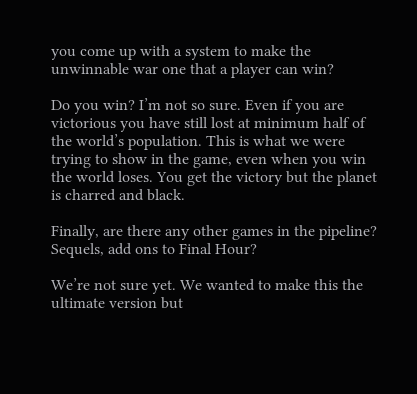you come up with a system to make the unwinnable war one that a player can win?

Do you win? I’m not so sure. Even if you are victorious you have still lost at minimum half of the world’s population. This is what we were trying to show in the game, even when you win the world loses. You get the victory but the planet is charred and black.

Finally, are there any other games in the pipeline? Sequels, add ons to Final Hour?

We’re not sure yet. We wanted to make this the ultimate version but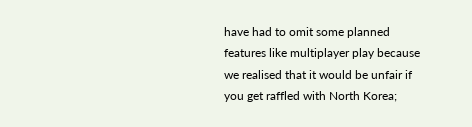have had to omit some planned features like multiplayer play because we realised that it would be unfair if you get raffled with North Korea;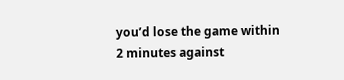you’d lose the game within 2 minutes against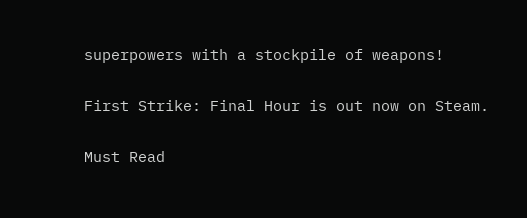superpowers with a stockpile of weapons!

First Strike: Final Hour is out now on Steam.

Must Read